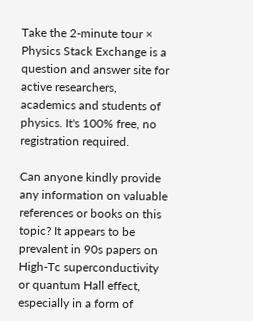Take the 2-minute tour ×
Physics Stack Exchange is a question and answer site for active researchers, academics and students of physics. It's 100% free, no registration required.

Can anyone kindly provide any information on valuable references or books on this topic? It appears to be prevalent in 90s papers on High-Tc superconductivity or quantum Hall effect, especially in a form of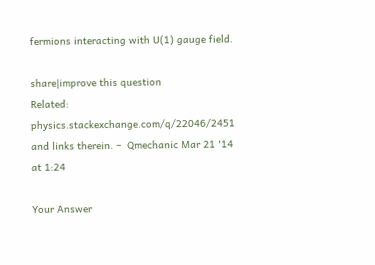fermions interacting with U(1) gauge field.

share|improve this question
Related: physics.stackexchange.com/q/22046/2451 and links therein. –  Qmechanic Mar 21 '14 at 1:24

Your Answer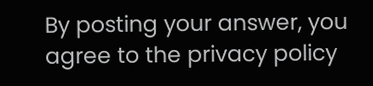By posting your answer, you agree to the privacy policy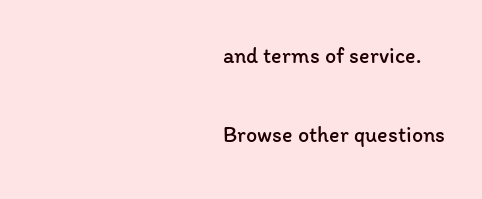and terms of service.

Browse other questions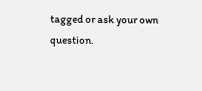tagged or ask your own question.